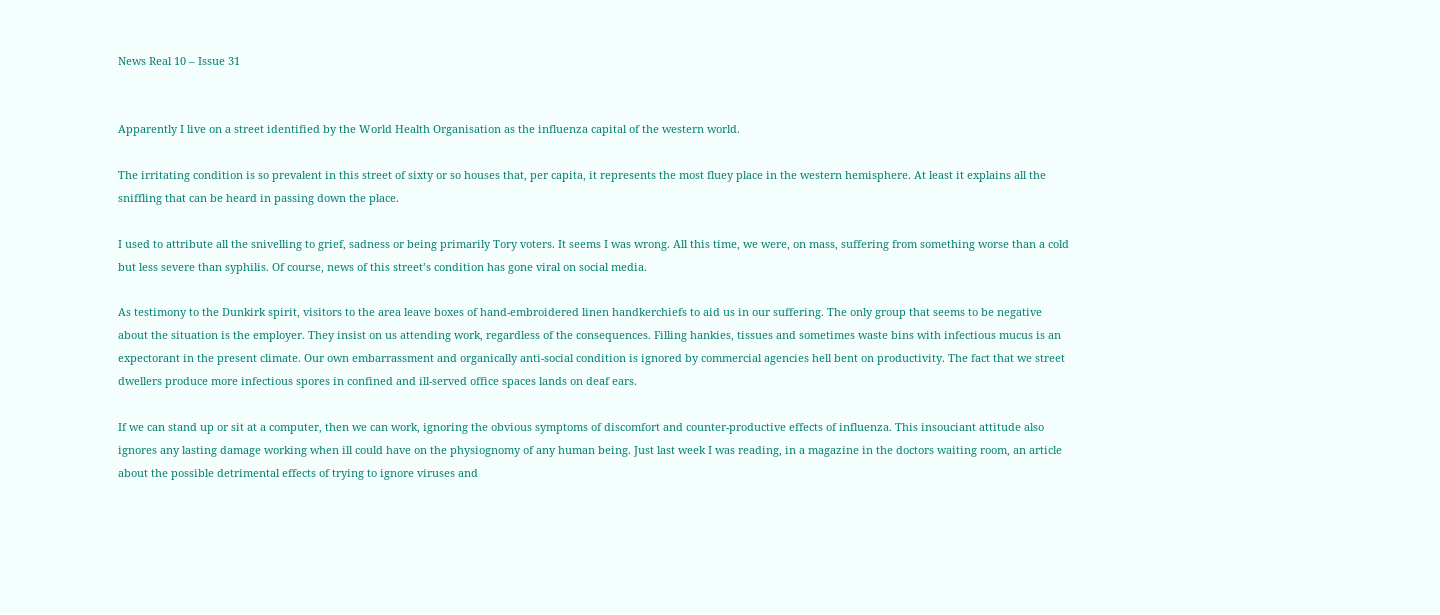News Real 10 – Issue 31


Apparently I live on a street identified by the World Health Organisation as the influenza capital of the western world.

The irritating condition is so prevalent in this street of sixty or so houses that, per capita, it represents the most fluey place in the western hemisphere. At least it explains all the sniffling that can be heard in passing down the place.

I used to attribute all the snivelling to grief, sadness or being primarily Tory voters. It seems I was wrong. All this time, we were, on mass, suffering from something worse than a cold but less severe than syphilis. Of course, news of this street’s condition has gone viral on social media.

As testimony to the Dunkirk spirit, visitors to the area leave boxes of hand-embroidered linen handkerchiefs to aid us in our suffering. The only group that seems to be negative about the situation is the employer. They insist on us attending work, regardless of the consequences. Filling hankies, tissues and sometimes waste bins with infectious mucus is an expectorant in the present climate. Our own embarrassment and organically anti-social condition is ignored by commercial agencies hell bent on productivity. The fact that we street dwellers produce more infectious spores in confined and ill-served office spaces lands on deaf ears.

If we can stand up or sit at a computer, then we can work, ignoring the obvious symptoms of discomfort and counter-productive effects of influenza. This insouciant attitude also ignores any lasting damage working when ill could have on the physiognomy of any human being. Just last week I was reading, in a magazine in the doctors waiting room, an article about the possible detrimental effects of trying to ignore viruses and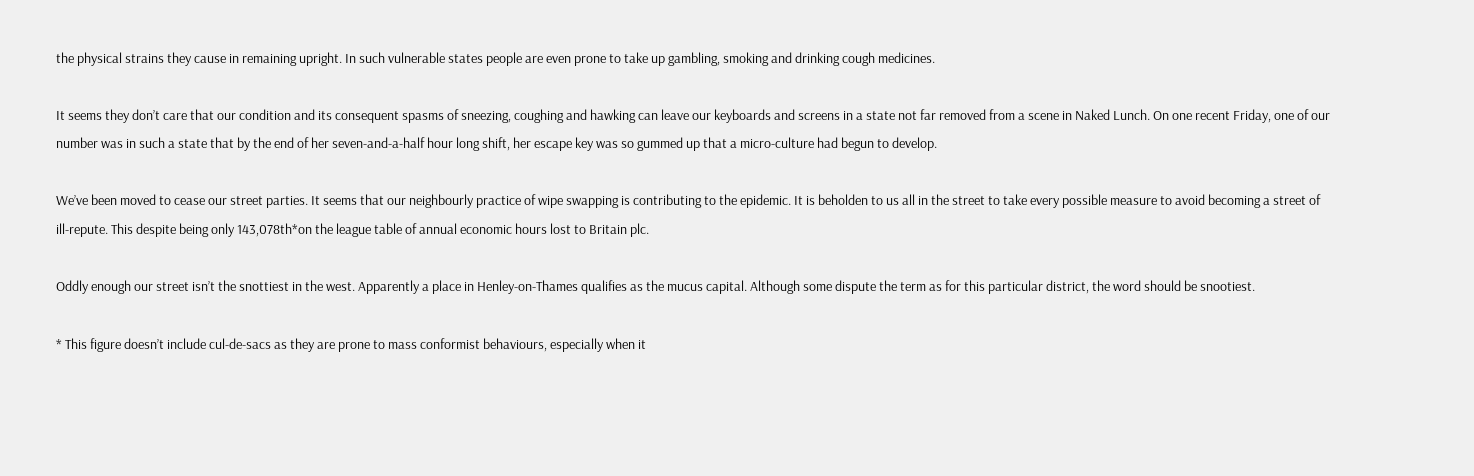the physical strains they cause in remaining upright. In such vulnerable states people are even prone to take up gambling, smoking and drinking cough medicines.

It seems they don’t care that our condition and its consequent spasms of sneezing, coughing and hawking can leave our keyboards and screens in a state not far removed from a scene in Naked Lunch. On one recent Friday, one of our number was in such a state that by the end of her seven-and-a-half hour long shift, her escape key was so gummed up that a micro-culture had begun to develop.

We’ve been moved to cease our street parties. It seems that our neighbourly practice of wipe swapping is contributing to the epidemic. It is beholden to us all in the street to take every possible measure to avoid becoming a street of ill-repute. This despite being only 143,078th*on the league table of annual economic hours lost to Britain plc.

Oddly enough our street isn’t the snottiest in the west. Apparently a place in Henley-on-Thames qualifies as the mucus capital. Although some dispute the term as for this particular district, the word should be snootiest.

* This figure doesn’t include cul-de-sacs as they are prone to mass conformist behaviours, especially when it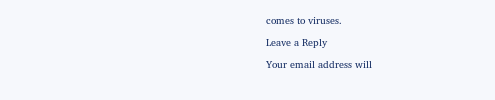comes to viruses.

Leave a Reply

Your email address will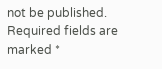not be published. Required fields are marked *